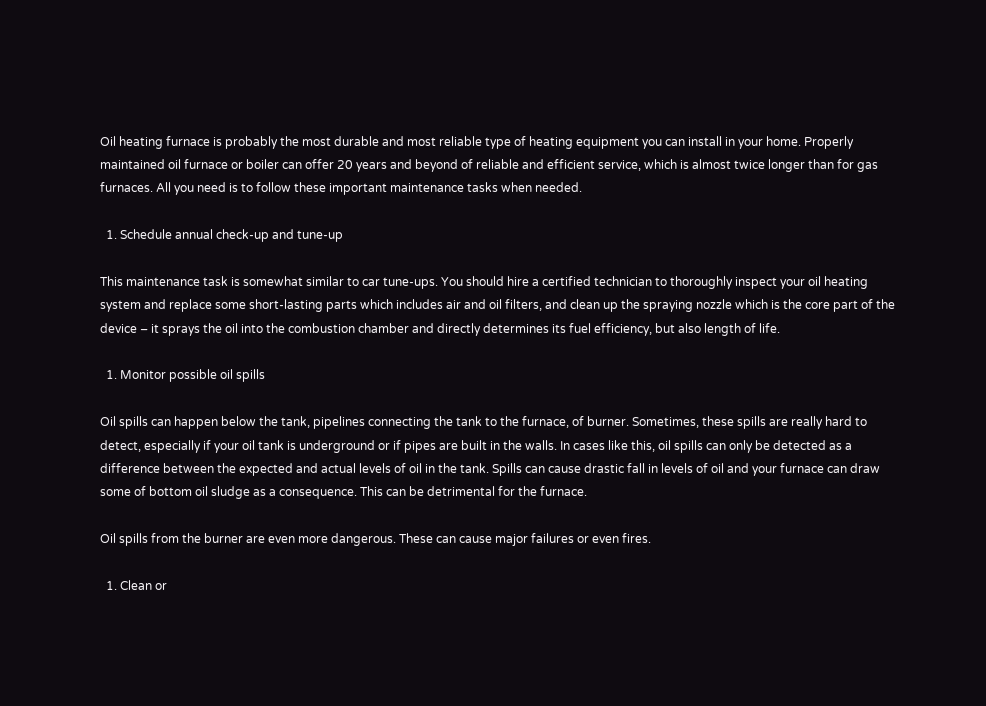Oil heating furnace is probably the most durable and most reliable type of heating equipment you can install in your home. Properly maintained oil furnace or boiler can offer 20 years and beyond of reliable and efficient service, which is almost twice longer than for gas furnaces. All you need is to follow these important maintenance tasks when needed.

  1. Schedule annual check-up and tune-up

This maintenance task is somewhat similar to car tune-ups. You should hire a certified technician to thoroughly inspect your oil heating system and replace some short-lasting parts which includes air and oil filters, and clean up the spraying nozzle which is the core part of the device – it sprays the oil into the combustion chamber and directly determines its fuel efficiency, but also length of life.

  1. Monitor possible oil spills

Oil spills can happen below the tank, pipelines connecting the tank to the furnace, of burner. Sometimes, these spills are really hard to detect, especially if your oil tank is underground or if pipes are built in the walls. In cases like this, oil spills can only be detected as a difference between the expected and actual levels of oil in the tank. Spills can cause drastic fall in levels of oil and your furnace can draw some of bottom oil sludge as a consequence. This can be detrimental for the furnace.

Oil spills from the burner are even more dangerous. These can cause major failures or even fires.

  1. Clean or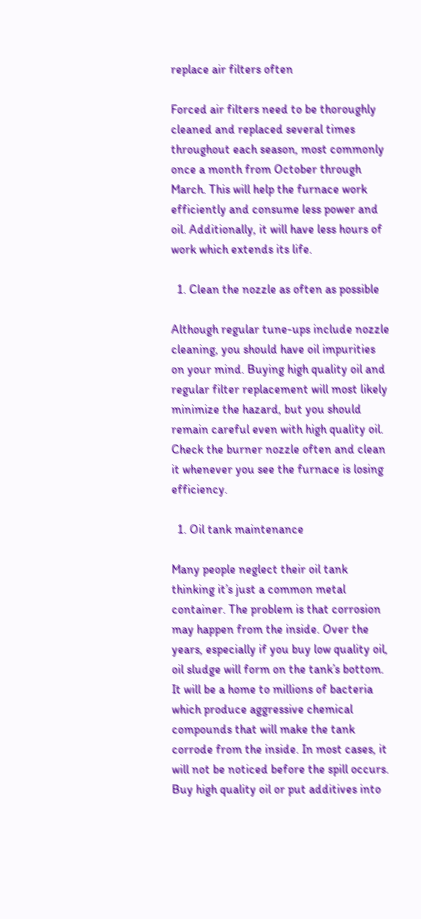replace air filters often

Forced air filters need to be thoroughly cleaned and replaced several times throughout each season, most commonly once a month from October through March. This will help the furnace work efficiently and consume less power and oil. Additionally, it will have less hours of work which extends its life.

  1. Clean the nozzle as often as possible

Although regular tune-ups include nozzle cleaning, you should have oil impurities on your mind. Buying high quality oil and regular filter replacement will most likely minimize the hazard, but you should remain careful even with high quality oil. Check the burner nozzle often and clean it whenever you see the furnace is losing efficiency.

  1. Oil tank maintenance

Many people neglect their oil tank thinking it’s just a common metal container. The problem is that corrosion may happen from the inside. Over the years, especially if you buy low quality oil, oil sludge will form on the tank’s bottom. It will be a home to millions of bacteria which produce aggressive chemical compounds that will make the tank corrode from the inside. In most cases, it will not be noticed before the spill occurs. Buy high quality oil or put additives into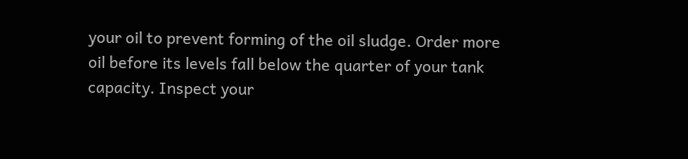your oil to prevent forming of the oil sludge. Order more oil before its levels fall below the quarter of your tank capacity. Inspect your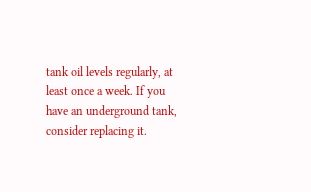tank oil levels regularly, at least once a week. If you have an underground tank, consider replacing it.